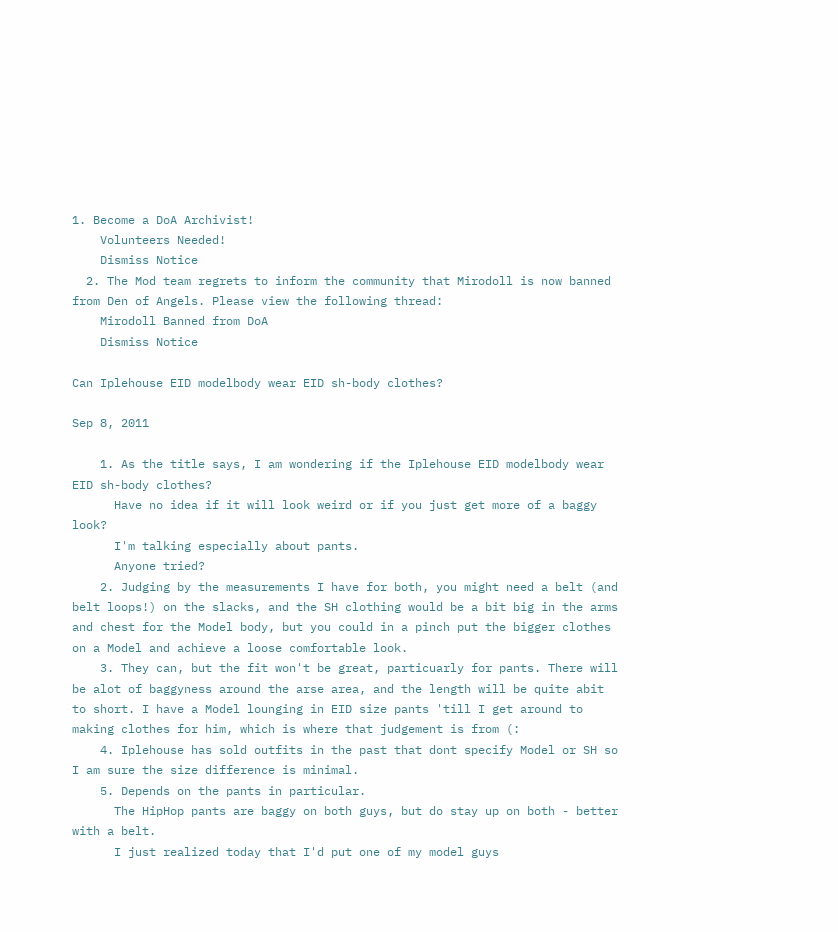1. Become a DoA Archivist!
    Volunteers Needed!
    Dismiss Notice
  2. The Mod team regrets to inform the community that Mirodoll is now banned from Den of Angels. Please view the following thread:
    Mirodoll Banned from DoA
    Dismiss Notice

Can Iplehouse EID modelbody wear EID sh-body clothes?

Sep 8, 2011

    1. As the title says, I am wondering if the Iplehouse EID modelbody wear EID sh-body clothes?
      Have no idea if it will look weird or if you just get more of a baggy look?
      I'm talking especially about pants.
      Anyone tried?
    2. Judging by the measurements I have for both, you might need a belt (and belt loops!) on the slacks, and the SH clothing would be a bit big in the arms and chest for the Model body, but you could in a pinch put the bigger clothes on a Model and achieve a loose comfortable look.
    3. They can, but the fit won't be great, particuarly for pants. There will be alot of baggyness around the arse area, and the length will be quite abit to short. I have a Model lounging in EID size pants 'till I get around to making clothes for him, which is where that judgement is from (:
    4. Iplehouse has sold outfits in the past that dont specify Model or SH so I am sure the size difference is minimal.
    5. Depends on the pants in particular.
      The HipHop pants are baggy on both guys, but do stay up on both - better with a belt.
      I just realized today that I'd put one of my model guys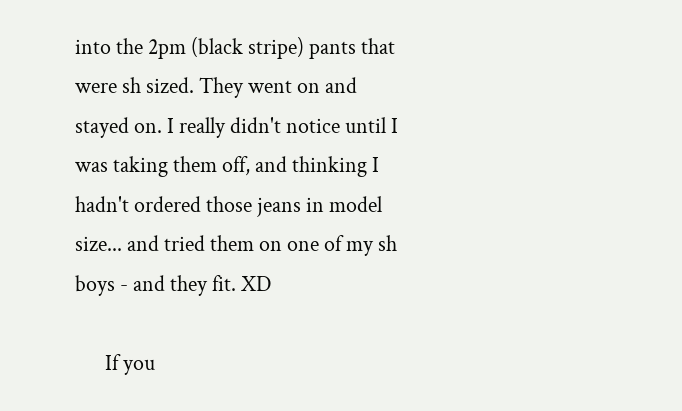into the 2pm (black stripe) pants that were sh sized. They went on and stayed on. I really didn't notice until I was taking them off, and thinking I hadn't ordered those jeans in model size... and tried them on one of my sh boys - and they fit. XD

      If you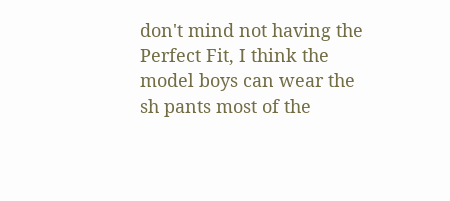don't mind not having the Perfect Fit, I think the model boys can wear the sh pants most of the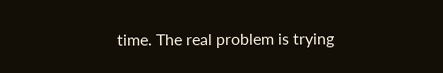time. The real problem is trying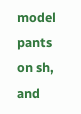model pants on sh, and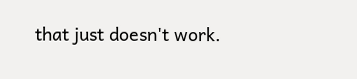that just doesn't work.